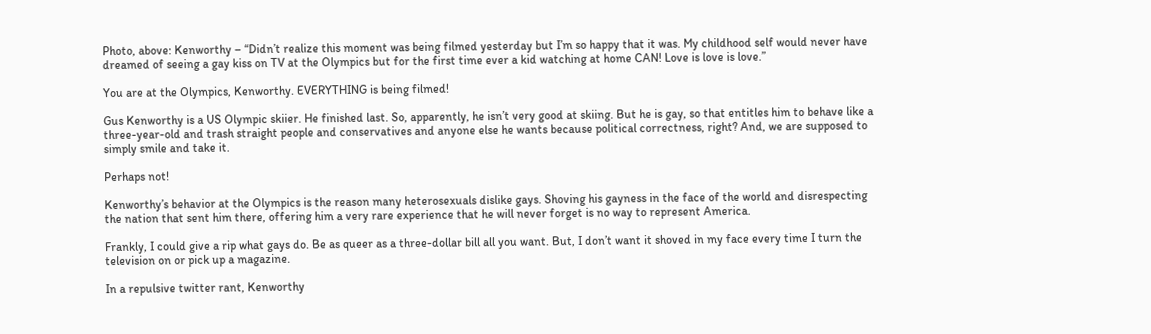Photo, above: Kenworthy – “Didn’t realize this moment was being filmed yesterday but I’m so happy that it was. My childhood self would never have dreamed of seeing a gay kiss on TV at the Olympics but for the first time ever a kid watching at home CAN! Love is love is love.”

You are at the Olympics, Kenworthy. EVERYTHING is being filmed!

Gus Kenworthy is a US Olympic skiier. He finished last. So, apparently, he isn’t very good at skiing. But he is gay, so that entitles him to behave like a three-year-old and trash straight people and conservatives and anyone else he wants because political correctness, right? And, we are supposed to simply smile and take it.

Perhaps not!

Kenworthy’s behavior at the Olympics is the reason many heterosexuals dislike gays. Shoving his gayness in the face of the world and disrespecting the nation that sent him there, offering him a very rare experience that he will never forget is no way to represent America.

Frankly, I could give a rip what gays do. Be as queer as a three-dollar bill all you want. But, I don’t want it shoved in my face every time I turn the television on or pick up a magazine.

In a repulsive twitter rant, Kenworthy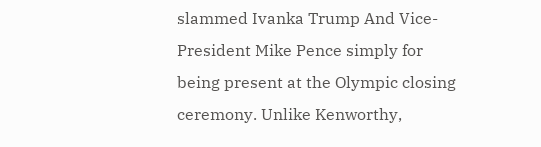slammed Ivanka Trump And Vice-President Mike Pence simply for being present at the Olympic closing ceremony. Unlike Kenworthy,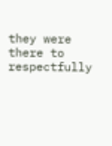they were there to respectfully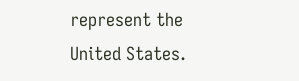represent the United States.